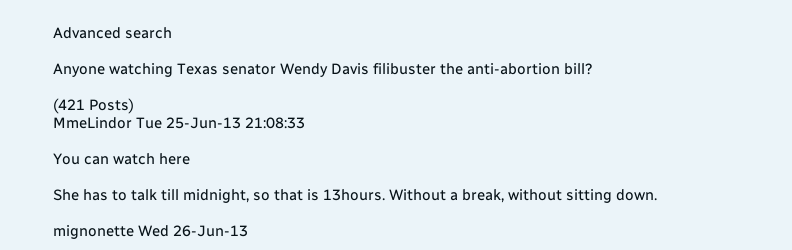Advanced search

Anyone watching Texas senator Wendy Davis filibuster the anti-abortion bill?

(421 Posts)
MmeLindor Tue 25-Jun-13 21:08:33

You can watch here

She has to talk till midnight, so that is 13hours. Without a break, without sitting down.

mignonette Wed 26-Jun-13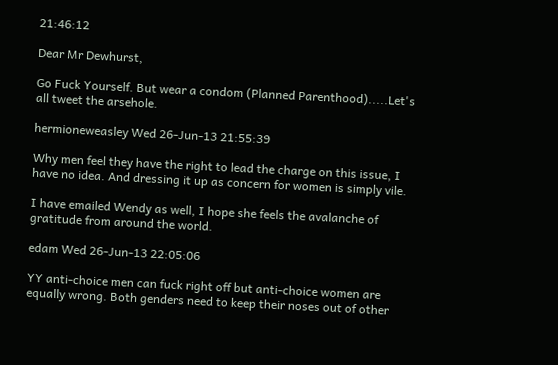21:46:12

Dear Mr Dewhurst,

Go Fuck Yourself. But wear a condom (Planned Parenthood).....Let's all tweet the arsehole.

hermioneweasley Wed 26-Jun-13 21:55:39

Why men feel they have the right to lead the charge on this issue, I have no idea. And dressing it up as concern for women is simply vile.

I have emailed Wendy as well, I hope she feels the avalanche of gratitude from around the world.

edam Wed 26-Jun-13 22:05:06

YY anti-choice men can fuck right off but anti-choice women are equally wrong. Both genders need to keep their noses out of other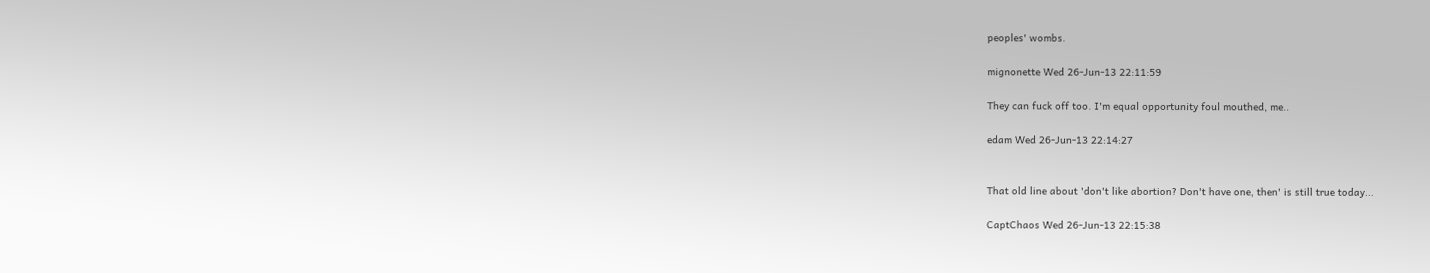peoples' wombs.

mignonette Wed 26-Jun-13 22:11:59

They can fuck off too. I'm equal opportunity foul mouthed, me..

edam Wed 26-Jun-13 22:14:27


That old line about 'don't like abortion? Don't have one, then' is still true today...

CaptChaos Wed 26-Jun-13 22:15:38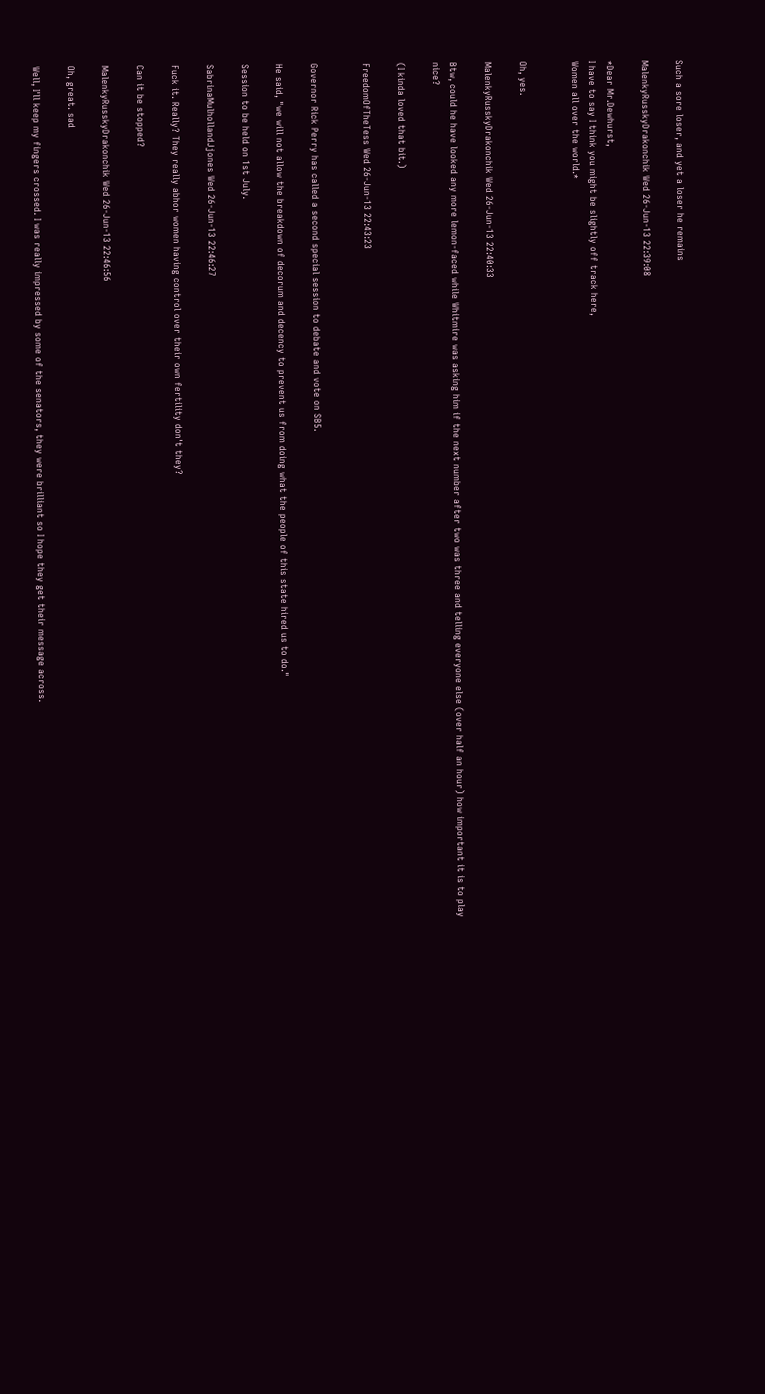Such a sore loser, and yet a loser he remains

MalenkyRusskyDrakonchik Wed 26-Jun-13 22:39:08

*Dear Mr.Dewhurst,
I have to say I think you might be slightly off track here,
Women all over the world.*


Oh, yes.

MalenkyRusskyDrakonchik Wed 26-Jun-13 22:40:33

Btw, could he have looked any more lemon-faced while Whitmire was asking him if the next number after two was three and telling everyone else (over half an hour) how important it is to play nice?

(I kinda loved that bit.)

FreedomOfTheTess Wed 26-Jun-13 22:43:23


Governor Rick Perry has called a second special session to debate and vote on SB5.

He said, "we will not allow the breakdown of decorum and decency to prevent us from doing what the people of this state hired us to do."

Session to be held on 1st July.

SabrinaMulhollandJjones Wed 26-Jun-13 22:46:27

Fuck it. Really? They really abhor women having control over their own fertility don't they?

Can it be stopped?

MalenkyRusskyDrakonchik Wed 26-Jun-13 22:46:56

Oh, great. sad

Well, I'll keep my fingers crossed. I was really impressed by some of the senators, they were brilliant so I hope they get their message across.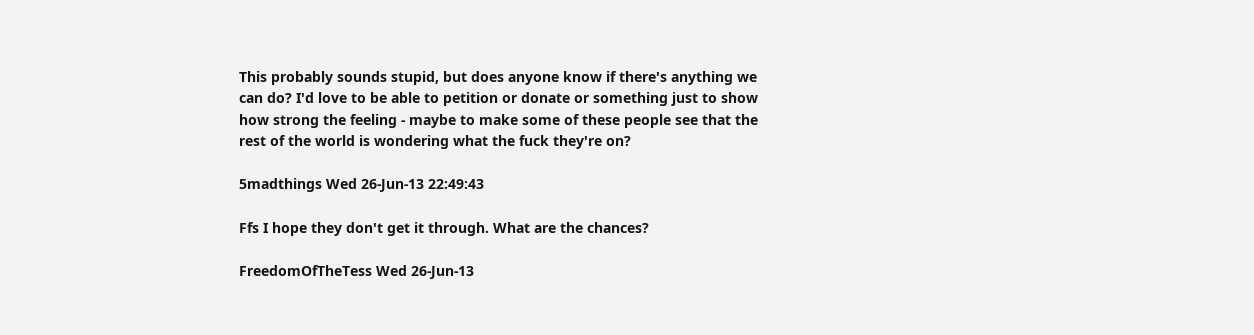This probably sounds stupid, but does anyone know if there's anything we can do? I'd love to be able to petition or donate or something just to show how strong the feeling - maybe to make some of these people see that the rest of the world is wondering what the fuck they're on?

5madthings Wed 26-Jun-13 22:49:43

Ffs I hope they don't get it through. What are the chances?

FreedomOfTheTess Wed 26-Jun-13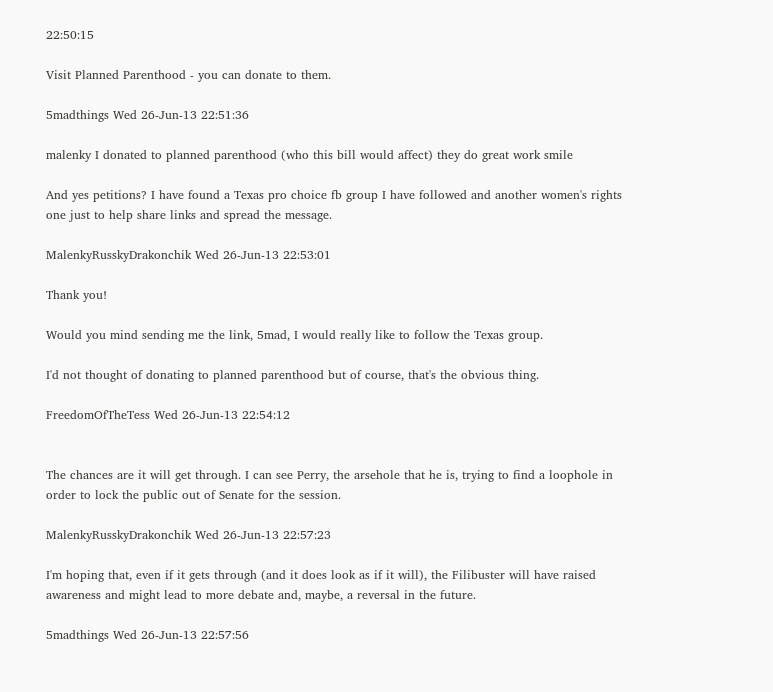22:50:15

Visit Planned Parenthood - you can donate to them.

5madthings Wed 26-Jun-13 22:51:36

malenky I donated to planned parenthood (who this bill would affect) they do great work smile

And yes petitions? I have found a Texas pro choice fb group I have followed and another women's rights one just to help share links and spread the message.

MalenkyRusskyDrakonchik Wed 26-Jun-13 22:53:01

Thank you!

Would you mind sending me the link, 5mad, I would really like to follow the Texas group.

I'd not thought of donating to planned parenthood but of course, that's the obvious thing.

FreedomOfTheTess Wed 26-Jun-13 22:54:12


The chances are it will get through. I can see Perry, the arsehole that he is, trying to find a loophole in order to lock the public out of Senate for the session.

MalenkyRusskyDrakonchik Wed 26-Jun-13 22:57:23

I'm hoping that, even if it gets through (and it does look as if it will), the Filibuster will have raised awareness and might lead to more debate and, maybe, a reversal in the future.

5madthings Wed 26-Jun-13 22:57:56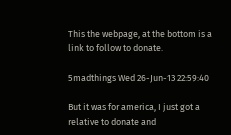This the webpage, at the bottom is a link to follow to donate.

5madthings Wed 26-Jun-13 22:59:40

But it was for america, I just got a relative to donate and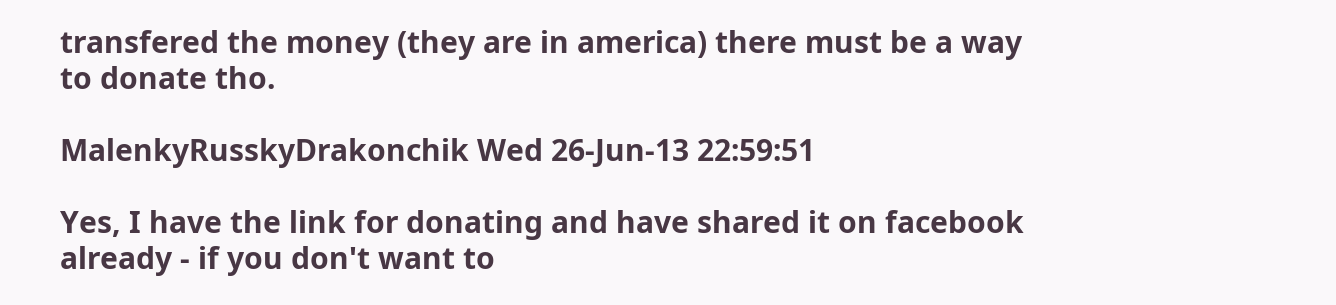transfered the money (they are in america) there must be a way to donate tho.

MalenkyRusskyDrakonchik Wed 26-Jun-13 22:59:51

Yes, I have the link for donating and have shared it on facebook already - if you don't want to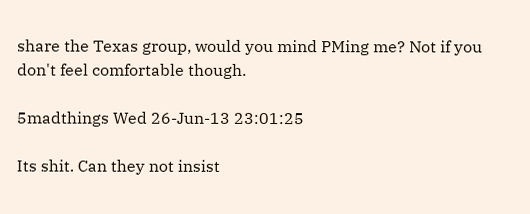share the Texas group, would you mind PMing me? Not if you don't feel comfortable though.

5madthings Wed 26-Jun-13 23:01:25

Its shit. Can they not insist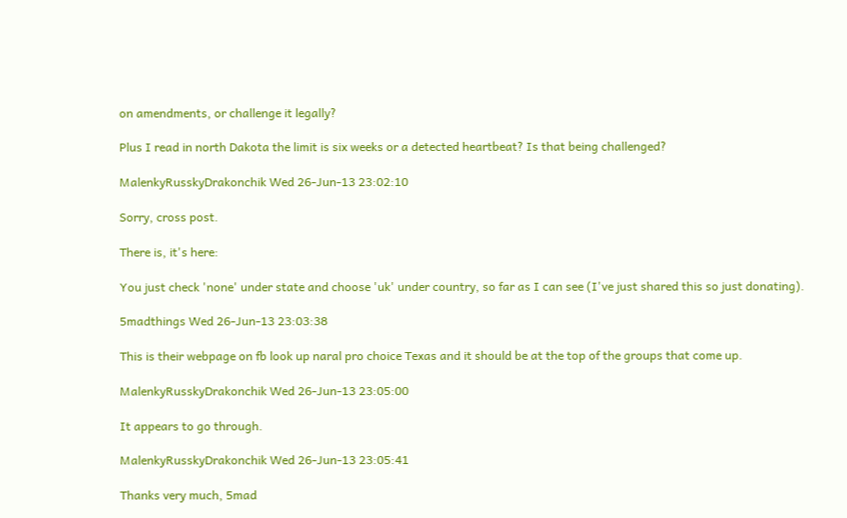on amendments, or challenge it legally?

Plus I read in north Dakota the limit is six weeks or a detected heartbeat? Is that being challenged?

MalenkyRusskyDrakonchik Wed 26-Jun-13 23:02:10

Sorry, cross post.

There is, it's here:

You just check 'none' under state and choose 'uk' under country, so far as I can see (I've just shared this so just donating).

5madthings Wed 26-Jun-13 23:03:38

This is their webpage on fb look up naral pro choice Texas and it should be at the top of the groups that come up.

MalenkyRusskyDrakonchik Wed 26-Jun-13 23:05:00

It appears to go through.

MalenkyRusskyDrakonchik Wed 26-Jun-13 23:05:41

Thanks very much, 5mad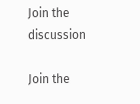Join the discussion

Join the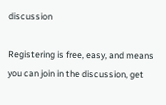discussion

Registering is free, easy, and means you can join in the discussion, get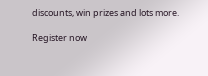discounts, win prizes and lots more.

Register now